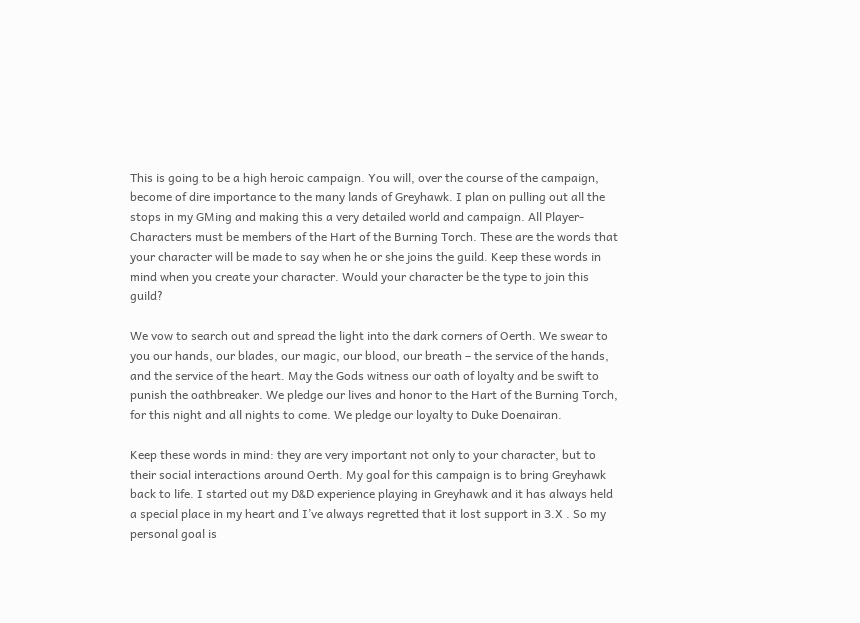This is going to be a high heroic campaign. You will, over the course of the campaign, become of dire importance to the many lands of Greyhawk. I plan on pulling out all the stops in my GMing and making this a very detailed world and campaign. All Player-Characters must be members of the Hart of the Burning Torch. These are the words that your character will be made to say when he or she joins the guild. Keep these words in mind when you create your character. Would your character be the type to join this guild?

We vow to search out and spread the light into the dark corners of Oerth. We swear to you our hands, our blades, our magic, our blood, our breath – the service of the hands, and the service of the heart. May the Gods witness our oath of loyalty and be swift to punish the oathbreaker. We pledge our lives and honor to the Hart of the Burning Torch, for this night and all nights to come. We pledge our loyalty to Duke Doenairan.

Keep these words in mind: they are very important not only to your character, but to their social interactions around Oerth. My goal for this campaign is to bring Greyhawk back to life. I started out my D&D experience playing in Greyhawk and it has always held a special place in my heart and I’ve always regretted that it lost support in 3.X . So my personal goal is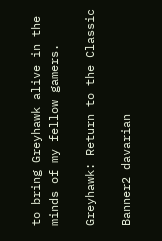to bring Greyhawk alive in the minds of my fellow gamers.

Greyhawk: Return to the Classic

Banner2 davarian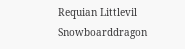Requian Littlevil Snowboarddragon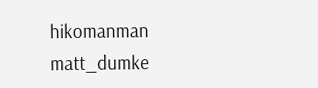hikomanman matt_dumke